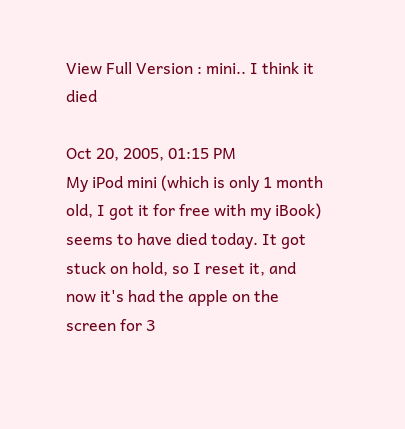View Full Version : mini.. I think it died

Oct 20, 2005, 01:15 PM
My iPod mini (which is only 1 month old, I got it for free with my iBook) seems to have died today. It got stuck on hold, so I reset it, and now it's had the apple on the screen for 3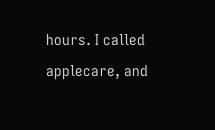hours. I called applecare, and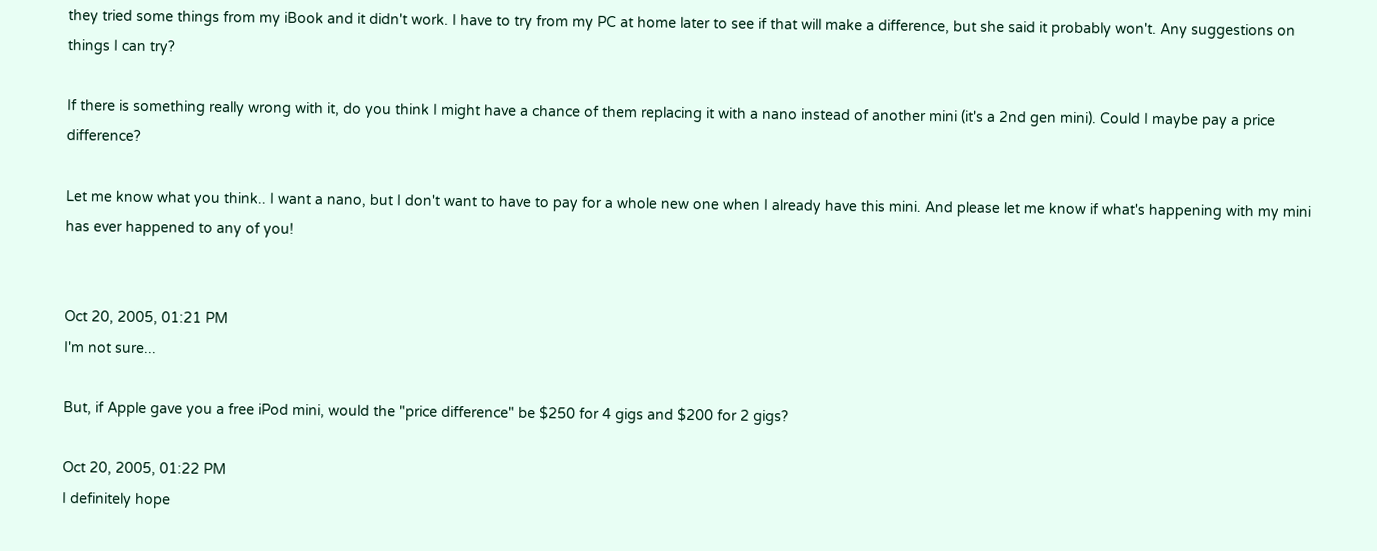they tried some things from my iBook and it didn't work. I have to try from my PC at home later to see if that will make a difference, but she said it probably won't. Any suggestions on things I can try?

If there is something really wrong with it, do you think I might have a chance of them replacing it with a nano instead of another mini (it's a 2nd gen mini). Could I maybe pay a price difference?

Let me know what you think.. I want a nano, but I don't want to have to pay for a whole new one when I already have this mini. And please let me know if what's happening with my mini has ever happened to any of you!


Oct 20, 2005, 01:21 PM
I'm not sure...

But, if Apple gave you a free iPod mini, would the "price difference" be $250 for 4 gigs and $200 for 2 gigs?

Oct 20, 2005, 01:22 PM
I definitely hope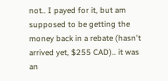not.. I payed for it, but am supposed to be getting the money back in a rebate (hasn't arrived yet, $255 CAD).. it was an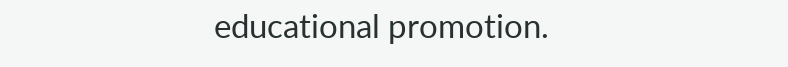educational promotion.